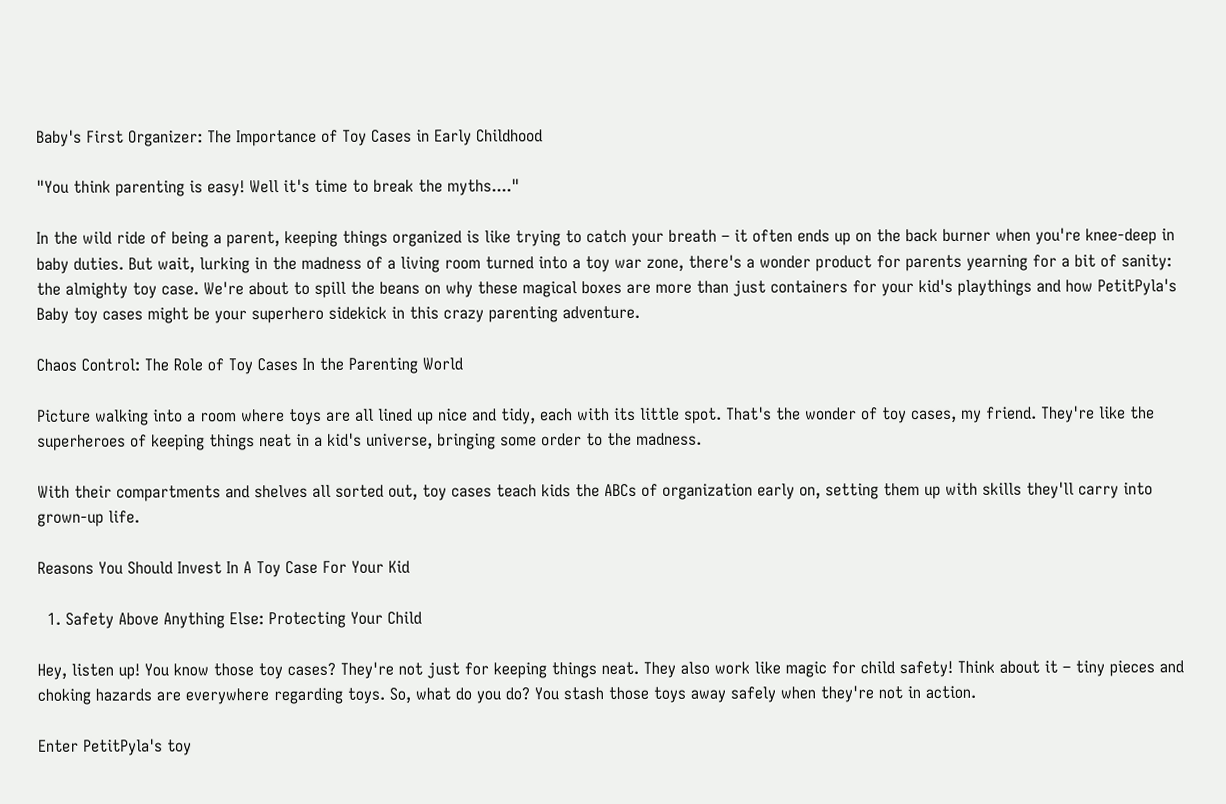Baby's First Organizer: The Importance of Toy Cases in Early Childhood

"You think parenting is easy! Well it's time to break the myths...."

In the wild ride of being a parent, keeping things organized is like trying to catch your breath – it often ends up on the back burner when you're knee-deep in baby duties. But wait, lurking in the madness of a living room turned into a toy war zone, there's a wonder product for parents yearning for a bit of sanity: the almighty toy case. We're about to spill the beans on why these magical boxes are more than just containers for your kid's playthings and how PetitPyla's Baby toy cases might be your superhero sidekick in this crazy parenting adventure.

Chaos Control: The Role of Toy Cases In the Parenting World

Picture walking into a room where toys are all lined up nice and tidy, each with its little spot. That's the wonder of toy cases, my friend. They're like the superheroes of keeping things neat in a kid's universe, bringing some order to the madness.

With their compartments and shelves all sorted out, toy cases teach kids the ABCs of organization early on, setting them up with skills they'll carry into grown-up life.

Reasons You Should Invest In A Toy Case For Your Kid

  1. Safety Above Anything Else: Protecting Your Child

Hey, listen up! You know those toy cases? They're not just for keeping things neat. They also work like magic for child safety! Think about it – tiny pieces and choking hazards are everywhere regarding toys. So, what do you do? You stash those toys away safely when they're not in action.

Enter PetitPyla's toy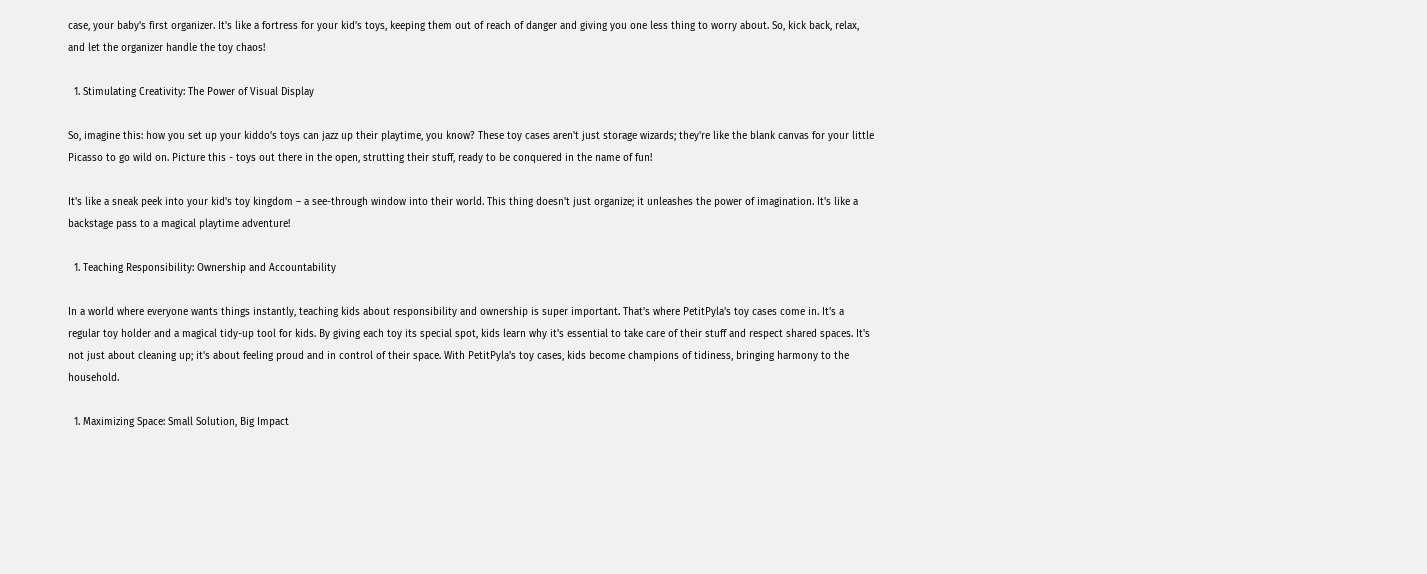case, your baby's first organizer. It's like a fortress for your kid's toys, keeping them out of reach of danger and giving you one less thing to worry about. So, kick back, relax, and let the organizer handle the toy chaos!

  1. Stimulating Creativity: The Power of Visual Display

So, imagine this: how you set up your kiddo's toys can jazz up their playtime, you know? These toy cases aren't just storage wizards; they're like the blank canvas for your little Picasso to go wild on. Picture this - toys out there in the open, strutting their stuff, ready to be conquered in the name of fun!

It's like a sneak peek into your kid's toy kingdom – a see-through window into their world. This thing doesn't just organize; it unleashes the power of imagination. It's like a backstage pass to a magical playtime adventure!

  1. Teaching Responsibility: Ownership and Accountability

In a world where everyone wants things instantly, teaching kids about responsibility and ownership is super important. That's where PetitPyla's toy cases come in. It's a regular toy holder and a magical tidy-up tool for kids. By giving each toy its special spot, kids learn why it's essential to take care of their stuff and respect shared spaces. It's not just about cleaning up; it's about feeling proud and in control of their space. With PetitPyla's toy cases, kids become champions of tidiness, bringing harmony to the household.

  1. Maximizing Space: Small Solution, Big Impact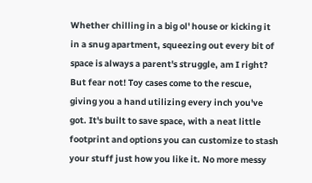Whether chilling in a big ol' house or kicking it in a snug apartment, squeezing out every bit of space is always a parent's struggle, am I right? But fear not! Toy cases come to the rescue, giving you a hand utilizing every inch you've got. It's built to save space, with a neat little footprint and options you can customize to stash your stuff just how you like it. No more messy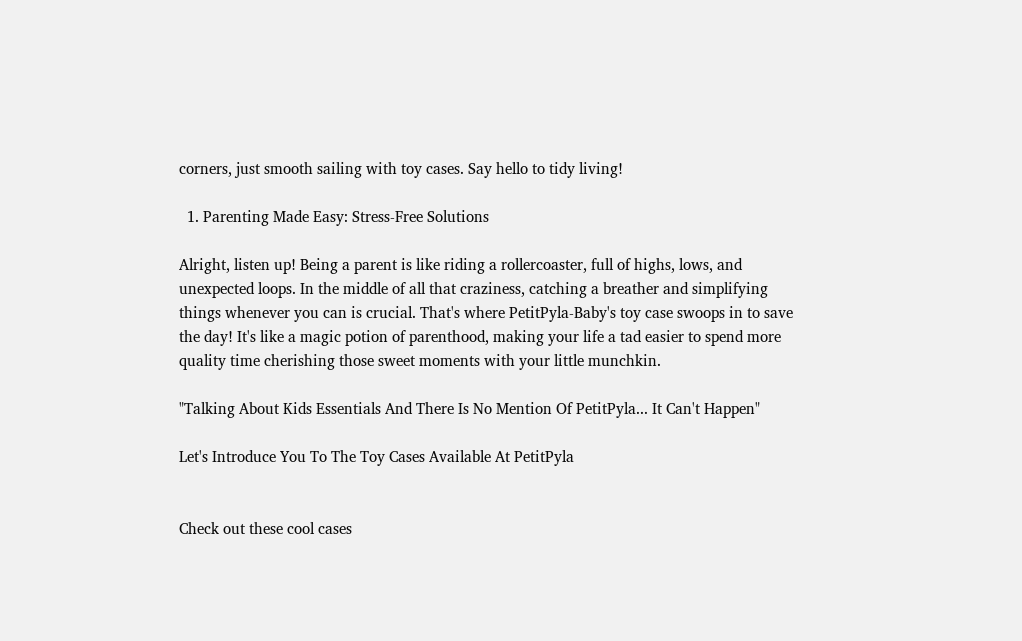corners, just smooth sailing with toy cases. Say hello to tidy living!

  1. Parenting Made Easy: Stress-Free Solutions

Alright, listen up! Being a parent is like riding a rollercoaster, full of highs, lows, and unexpected loops. In the middle of all that craziness, catching a breather and simplifying things whenever you can is crucial. That's where PetitPyla-Baby's toy case swoops in to save the day! It's like a magic potion of parenthood, making your life a tad easier to spend more quality time cherishing those sweet moments with your little munchkin.

"Talking About Kids Essentials And There Is No Mention Of PetitPyla... It Can't Happen"

Let's Introduce You To The Toy Cases Available At PetitPyla


Check out these cool cases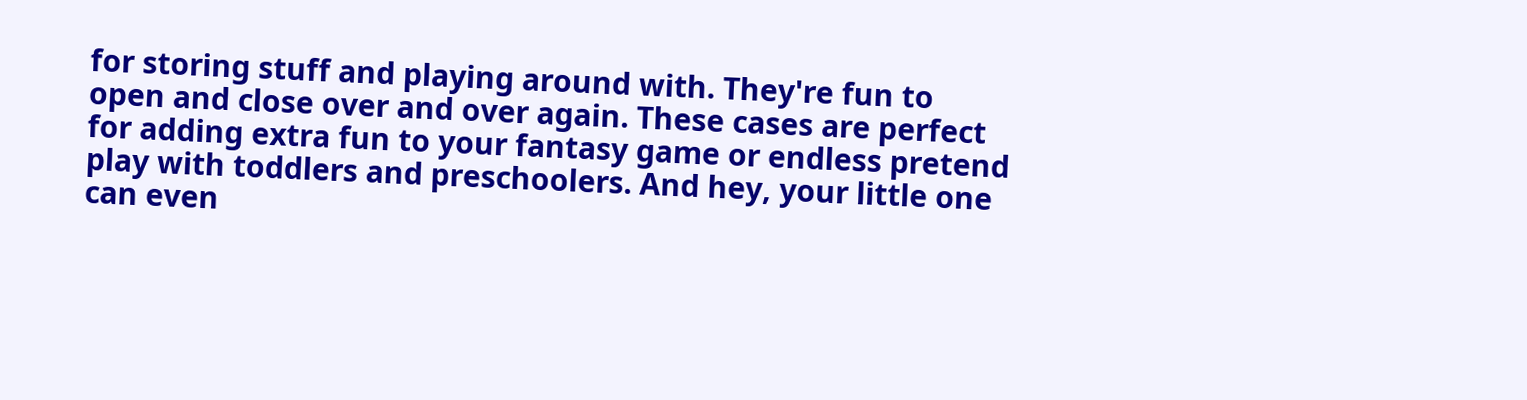for storing stuff and playing around with. They're fun to open and close over and over again. These cases are perfect for adding extra fun to your fantasy game or endless pretend play with toddlers and preschoolers. And hey, your little one can even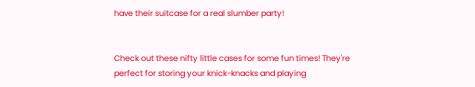have their suitcase for a real slumber party!


Check out these nifty little cases for some fun times! They're perfect for storing your knick-knacks and playing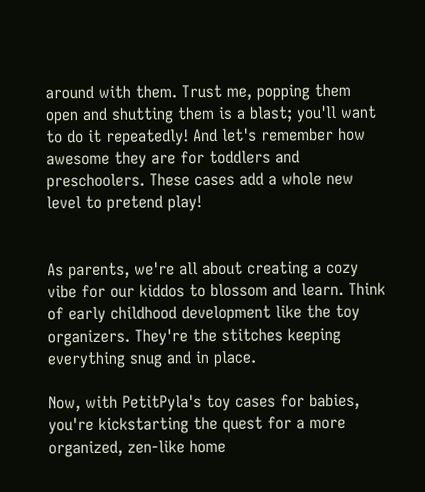around with them. Trust me, popping them open and shutting them is a blast; you'll want to do it repeatedly! And let's remember how awesome they are for toddlers and preschoolers. These cases add a whole new level to pretend play!


As parents, we're all about creating a cozy vibe for our kiddos to blossom and learn. Think of early childhood development like the toy organizers. They're the stitches keeping everything snug and in place.

Now, with PetitPyla's toy cases for babies, you're kickstarting the quest for a more organized, zen-like home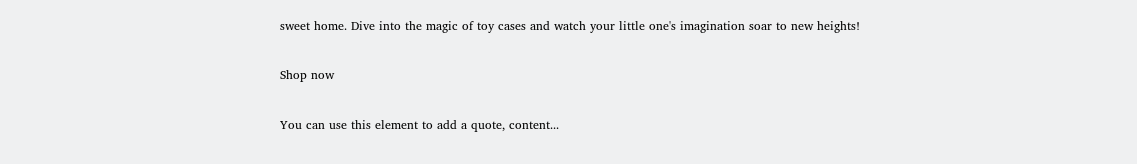sweet home. Dive into the magic of toy cases and watch your little one's imagination soar to new heights!

Shop now

You can use this element to add a quote, content...